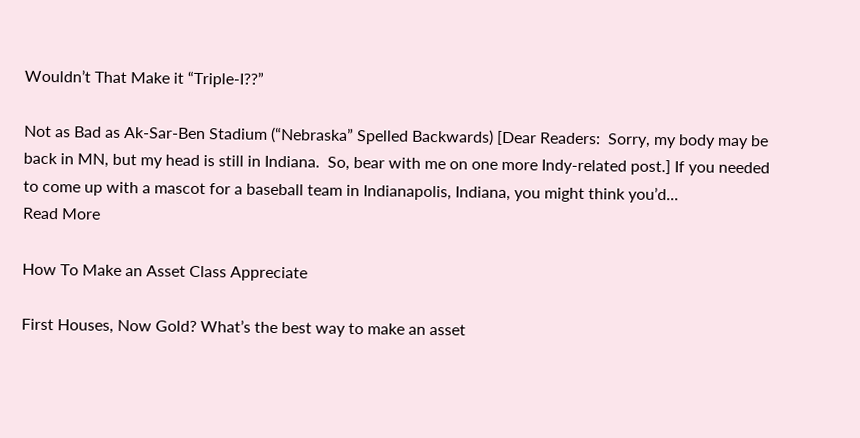Wouldn’t That Make it “Triple-I??”

Not as Bad as Ak-Sar-Ben Stadium (“Nebraska” Spelled Backwards) [Dear Readers:  Sorry, my body may be back in MN, but my head is still in Indiana.  So, bear with me on one more Indy-related post.] If you needed to come up with a mascot for a baseball team in Indianapolis, Indiana, you might think you’d...
Read More

How To Make an Asset Class Appreciate

First Houses, Now Gold? What’s the best way to make an asset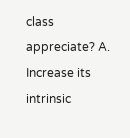class appreciate? A. Increase its intrinsic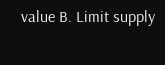value B. Limit supply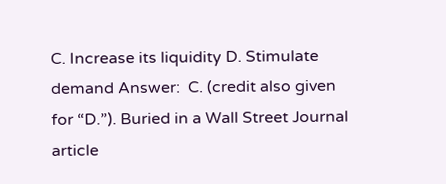C. Increase its liquidity D. Stimulate demand Answer:  C. (credit also given for “D.”). Buried in a Wall Street Journal article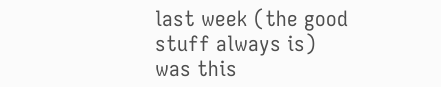last week (the good stuff always is) was this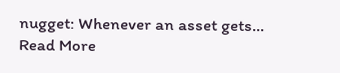nugget: Whenever an asset gets...
Read More